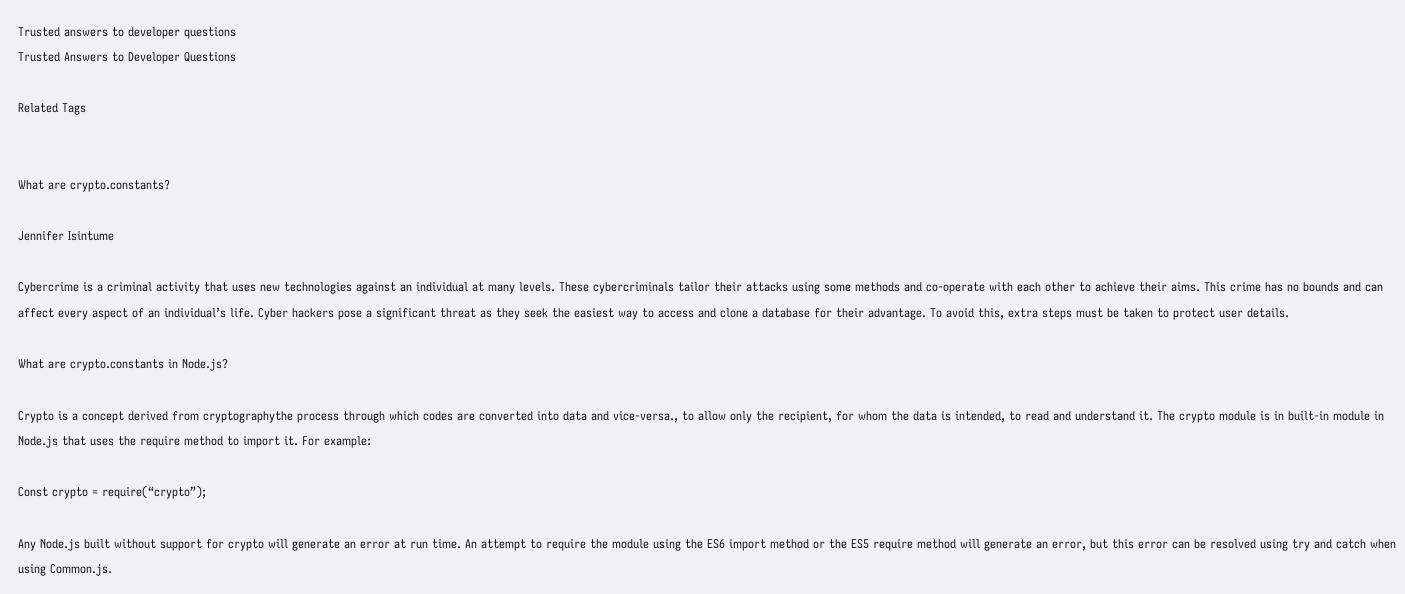Trusted answers to developer questions
Trusted Answers to Developer Questions

Related Tags


What are crypto.constants?

Jennifer Isintume

Cybercrime is a criminal activity that uses new technologies against an individual at many levels. These cybercriminals tailor their attacks using some methods and co-operate with each other to achieve their aims. This crime has no bounds and can affect every aspect of an individual’s life. Cyber hackers pose a significant threat as they seek the easiest way to access and clone a database for their advantage. To avoid this, extra steps must be taken to protect user details.

What are crypto.constants in Node.js?

Crypto is a concept derived from cryptographythe process through which codes are converted into data and vice-versa., to allow only the recipient, for whom the data is intended, to read and understand it. The crypto module is in built-in module in Node.js that uses the require method to import it. For example:

Const crypto = require(“crypto”);

Any Node.js built without support for crypto will generate an error at run time. An attempt to require the module using the ES6 import method or the ES5 require method will generate an error, but this error can be resolved using try and catch when using Common.js.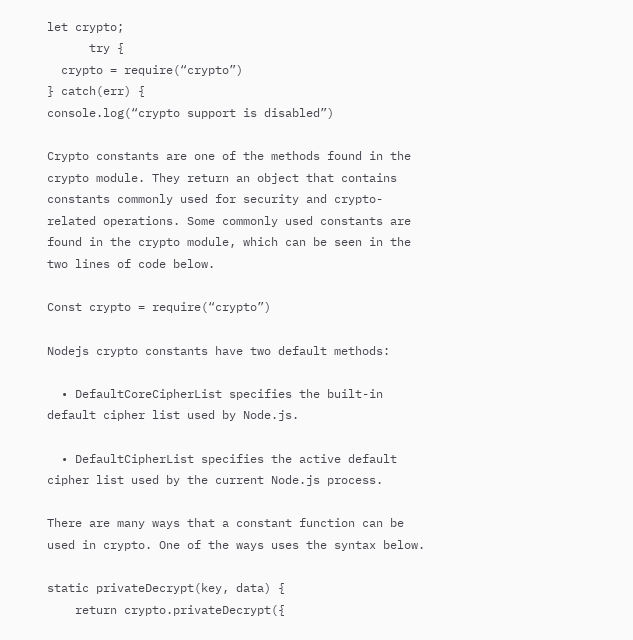let crypto;
      try {
  crypto = require(“crypto”)
} catch(err) {
console.log(“crypto support is disabled”)

Crypto constants are one of the methods found in the crypto module. They return an object that contains constants commonly used for security and crypto-related operations. Some commonly used constants are found in the crypto module, which can be seen in the two lines of code below.

Const crypto = require(“crypto”)

Nodejs crypto constants have two default methods:

  • DefaultCoreCipherList specifies the built-in default cipher list used by Node.js.

  • DefaultCipherList specifies the active default cipher list used by the current Node.js process.

There are many ways that a constant function can be used in crypto. One of the ways uses the syntax below.

static privateDecrypt(key, data) {
    return crypto.privateDecrypt({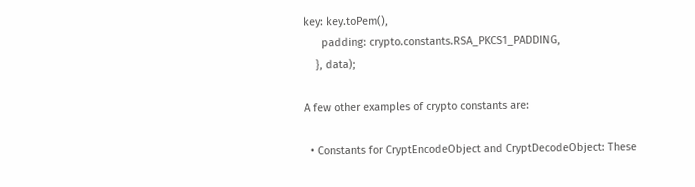key: key.toPem(),
      padding: crypto.constants.RSA_PKCS1_PADDING,
    }, data);

A few other examples of crypto constants are:

  • Constants for CryptEncodeObject and CryptDecodeObject: These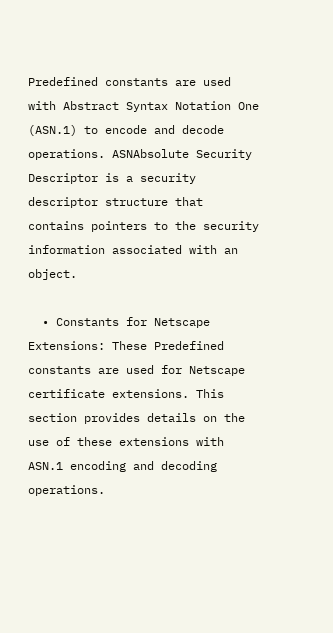Predefined constants are used with Abstract Syntax Notation One (ASN.1) to encode and decode operations. ASNAbsolute Security Descriptor is a security descriptor structure that contains pointers to the security information associated with an object.

  • Constants for Netscape Extensions: These Predefined constants are used for Netscape certificate extensions. This section provides details on the use of these extensions with ASN.1 encoding and decoding operations.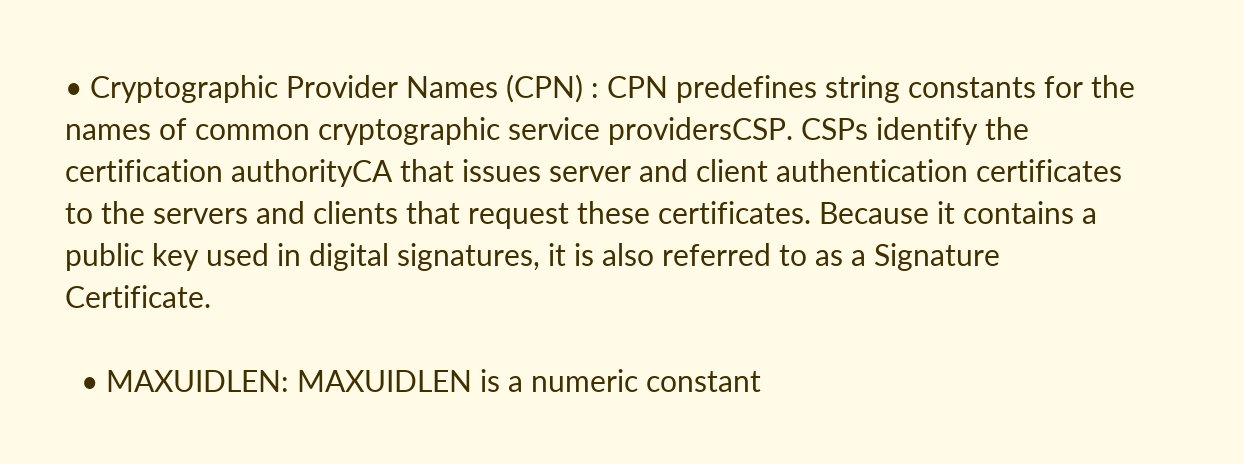• Cryptographic Provider Names (CPN) : CPN predefines string constants for the names of common cryptographic service providersCSP. CSPs identify the certification authorityCA that issues server and client authentication certificates to the servers and clients that request these certificates. Because it contains a public key used in digital signatures, it is also referred to as a Signature Certificate.

  • MAXUIDLEN: MAXUIDLEN is a numeric constant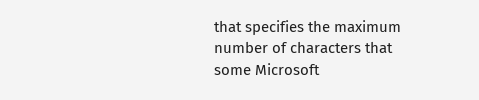that specifies the maximum number of characters that some Microsoft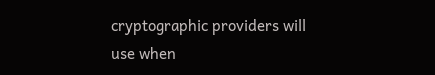cryptographic providers will use when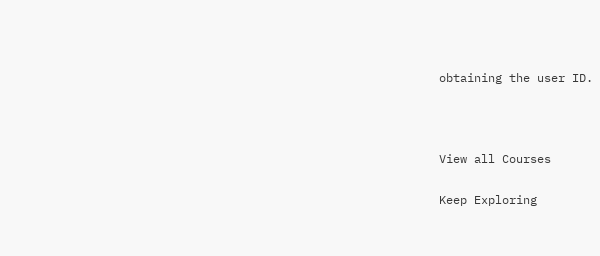obtaining the user ID.



View all Courses

Keep Exploring